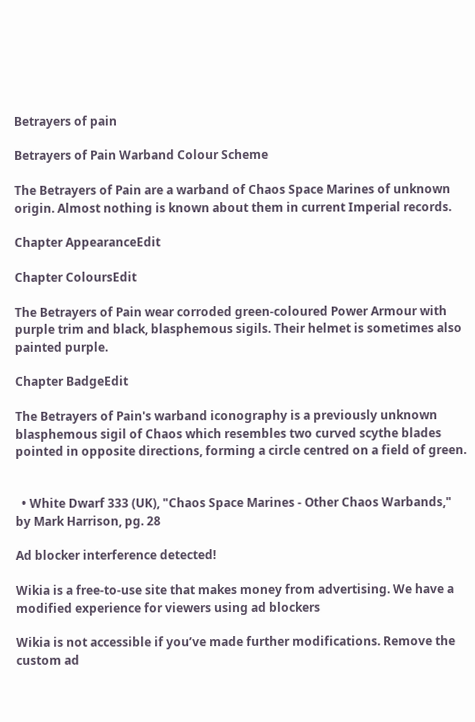Betrayers of pain

Betrayers of Pain Warband Colour Scheme

The Betrayers of Pain are a warband of Chaos Space Marines of unknown origin. Almost nothing is known about them in current Imperial records.

Chapter AppearanceEdit

Chapter ColoursEdit

The Betrayers of Pain wear corroded green-coloured Power Armour with purple trim and black, blasphemous sigils. Their helmet is sometimes also painted purple.

Chapter BadgeEdit

The Betrayers of Pain's warband iconography is a previously unknown blasphemous sigil of Chaos which resembles two curved scythe blades pointed in opposite directions, forming a circle centred on a field of green.


  • White Dwarf 333 (UK), "Chaos Space Marines - Other Chaos Warbands," by Mark Harrison, pg. 28

Ad blocker interference detected!

Wikia is a free-to-use site that makes money from advertising. We have a modified experience for viewers using ad blockers

Wikia is not accessible if you’ve made further modifications. Remove the custom ad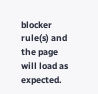blocker rule(s) and the page will load as expected.